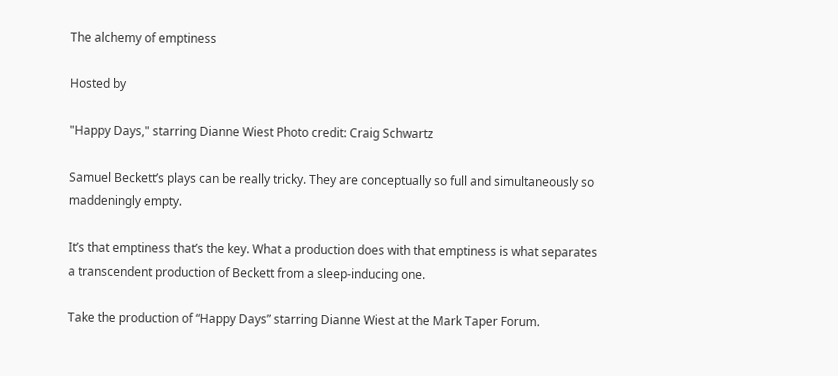The alchemy of emptiness

Hosted by

"Happy Days," starring Dianne Wiest Photo credit: Craig Schwartz

Samuel Beckett’s plays can be really tricky. They are conceptually so full and simultaneously so maddeningly empty.

It’s that emptiness that’s the key. What a production does with that emptiness is what separates a transcendent production of Beckett from a sleep-inducing one.

Take the production of “Happy Days” starring Dianne Wiest at the Mark Taper Forum.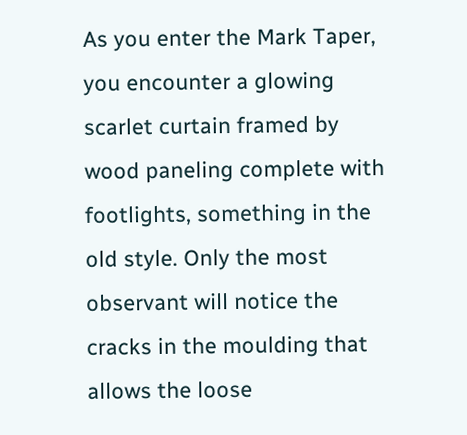As you enter the Mark Taper, you encounter a glowing scarlet curtain framed by wood paneling complete with footlights, something in the old style. Only the most observant will notice the cracks in the moulding that allows the loose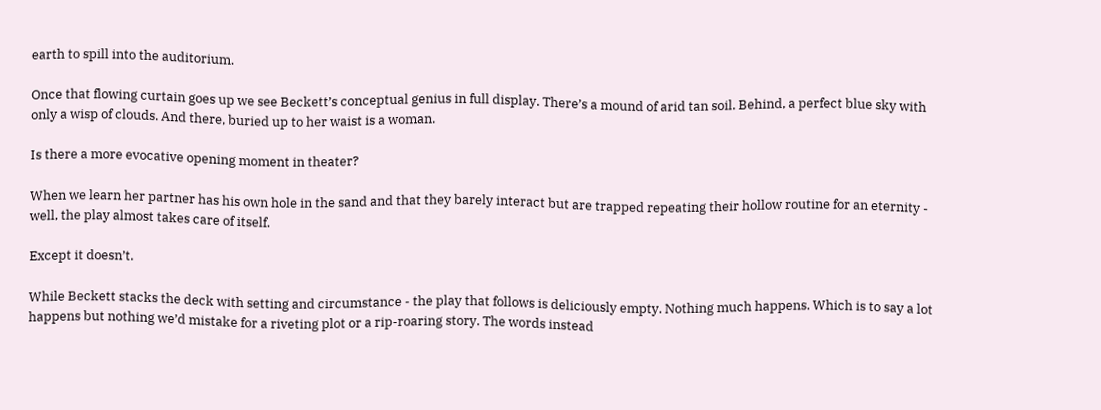earth to spill into the auditorium.

Once that flowing curtain goes up we see Beckett’s conceptual genius in full display. There’s a mound of arid tan soil. Behind, a perfect blue sky with only a wisp of clouds. And there, buried up to her waist is a woman.

Is there a more evocative opening moment in theater?

When we learn her partner has his own hole in the sand and that they barely interact but are trapped repeating their hollow routine for an eternity - well, the play almost takes care of itself.

Except it doesn’t.

While Beckett stacks the deck with setting and circumstance - the play that follows is deliciously empty. Nothing much happens. Which is to say a lot happens but nothing we’d mistake for a riveting plot or a rip-roaring story. The words instead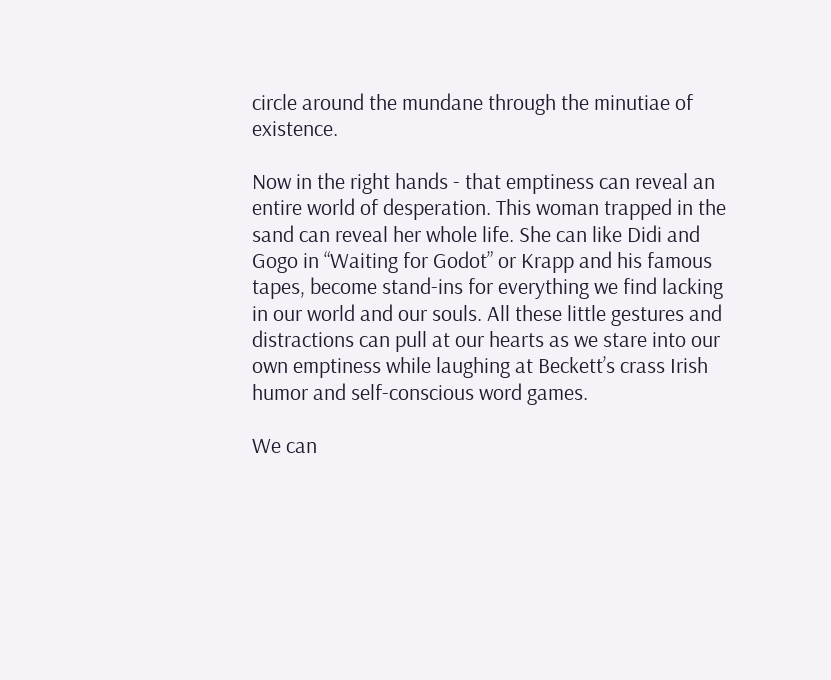circle around the mundane through the minutiae of existence.

Now in the right hands - that emptiness can reveal an entire world of desperation. This woman trapped in the sand can reveal her whole life. She can like Didi and Gogo in “Waiting for Godot” or Krapp and his famous tapes, become stand-ins for everything we find lacking in our world and our souls. All these little gestures and distractions can pull at our hearts as we stare into our own emptiness while laughing at Beckett’s crass Irish humor and self-conscious word games.

We can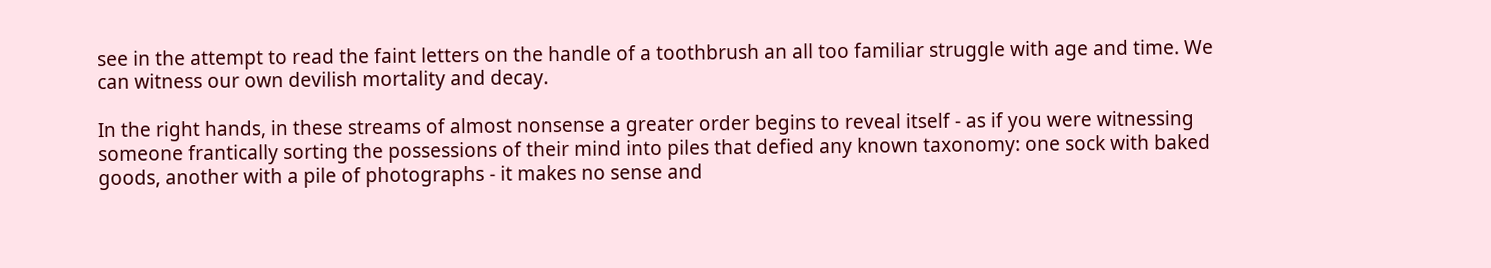see in the attempt to read the faint letters on the handle of a toothbrush an all too familiar struggle with age and time. We can witness our own devilish mortality and decay.

In the right hands, in these streams of almost nonsense a greater order begins to reveal itself - as if you were witnessing someone frantically sorting the possessions of their mind into piles that defied any known taxonomy: one sock with baked goods, another with a pile of photographs - it makes no sense and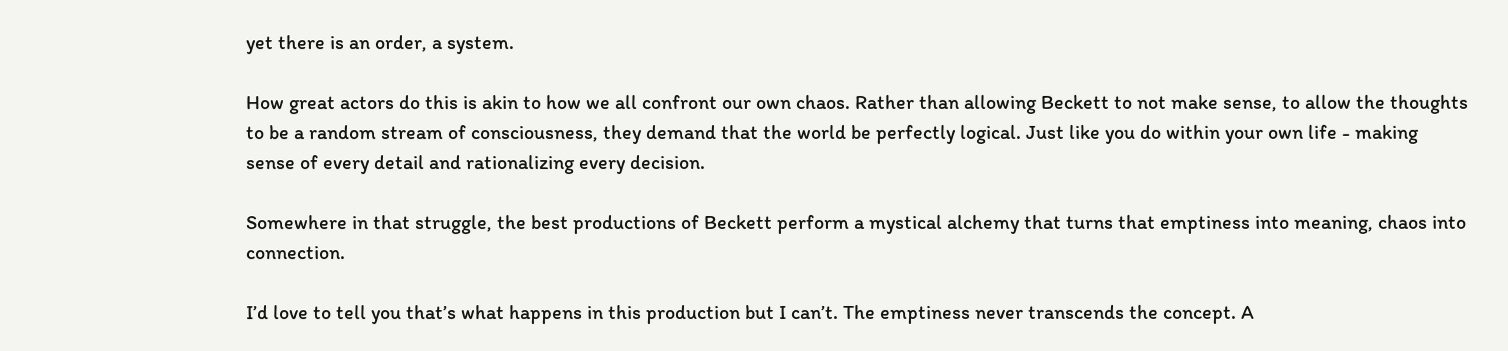yet there is an order, a system.

How great actors do this is akin to how we all confront our own chaos. Rather than allowing Beckett to not make sense, to allow the thoughts to be a random stream of consciousness, they demand that the world be perfectly logical. Just like you do within your own life - making sense of every detail and rationalizing every decision.

Somewhere in that struggle, the best productions of Beckett perform a mystical alchemy that turns that emptiness into meaning, chaos into connection.

I’d love to tell you that’s what happens in this production but I can’t. The emptiness never transcends the concept. A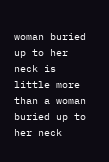woman buried up to her neck is little more than a woman buried up to her neck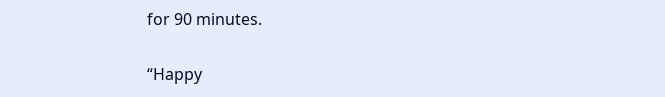for 90 minutes.

“Happy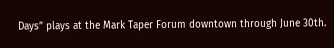Days” plays at the Mark Taper Forum downtown through June 30th.